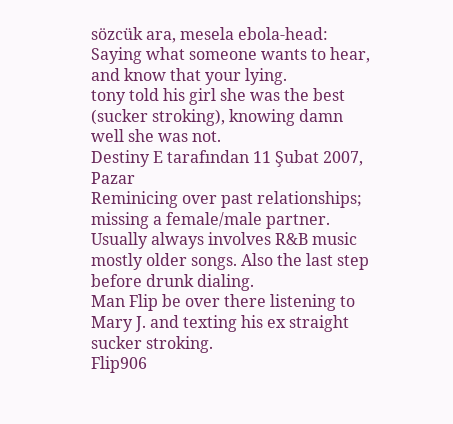sözcük ara, mesela ebola-head:
Saying what someone wants to hear, and know that your lying.
tony told his girl she was the best (sucker stroking), knowing damn well she was not.
Destiny E tarafından 11 Şubat 2007, Pazar
Reminicing over past relationships; missing a female/male partner. Usually always involves R&B music mostly older songs. Also the last step before drunk dialing.
Man Flip be over there listening to Mary J. and texting his ex straight sucker stroking.
Flip906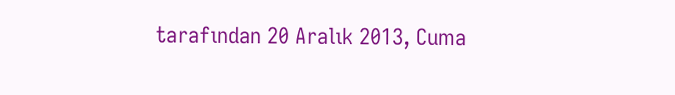tarafından 20 Aralık 2013, Cuma